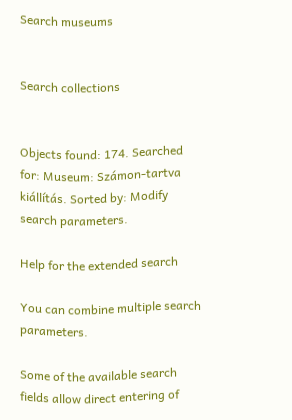Search museums


Search collections


Objects found: 174. Searched for: Museum: Számon-tartva kiállítás. Sorted by: Modify search parameters.

Help for the extended search

You can combine multiple search parameters.

Some of the available search fields allow direct entering of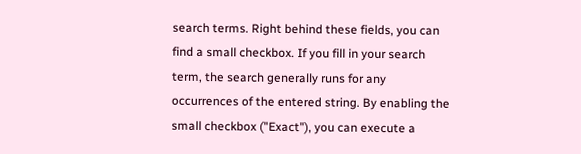search terms. Right behind these fields, you can find a small checkbox. If you fill in your search term, the search generally runs for any occurrences of the entered string. By enabling the small checkbox ("Exact"), you can execute a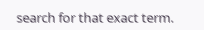search for that exact term.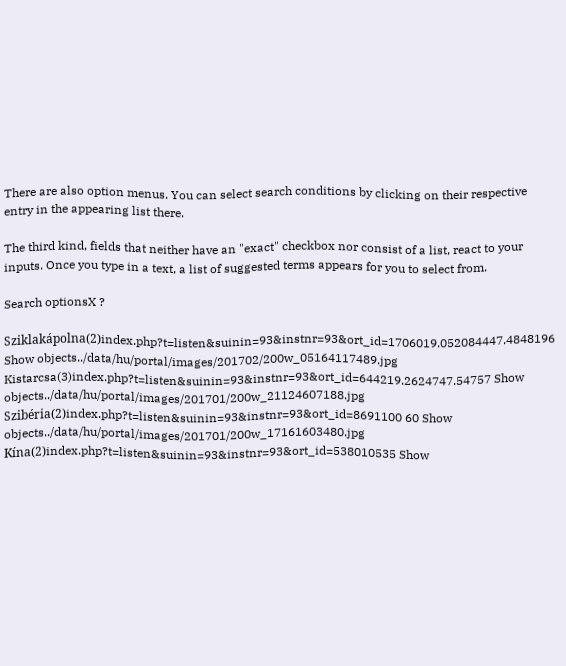There are also option menus. You can select search conditions by clicking on their respective entry in the appearing list there.

The third kind, fields that neither have an "exact" checkbox nor consist of a list, react to your inputs. Once you type in a text, a list of suggested terms appears for you to select from.

Search optionsX ?

Sziklakápolna(2)index.php?t=listen&suinin=93&instnr=93&ort_id=1706019.052084447.4848196 Show objects../data/hu/portal/images/201702/200w_05164117489.jpg
Kistarcsa(3)index.php?t=listen&suinin=93&instnr=93&ort_id=644219.2624747.54757 Show objects../data/hu/portal/images/201701/200w_21124607188.jpg
Szibéria(2)index.php?t=listen&suinin=93&instnr=93&ort_id=8691100 60 Show objects../data/hu/portal/images/201701/200w_17161603480.jpg
Kína(2)index.php?t=listen&suinin=93&instnr=93&ort_id=538010535 Show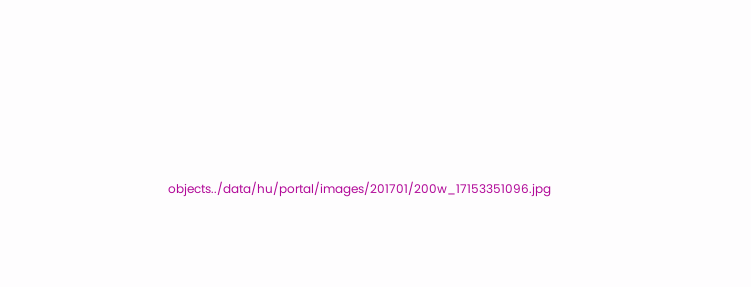objects../data/hu/portal/images/201701/200w_17153351096.jpg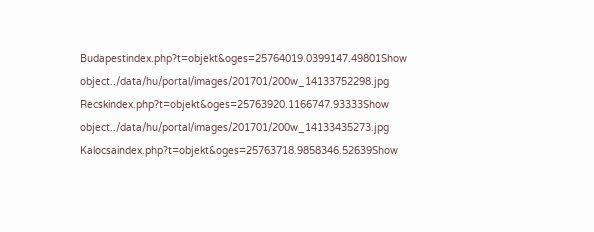Budapestindex.php?t=objekt&oges=25764019.0399147.49801Show object../data/hu/portal/images/201701/200w_14133752298.jpg
Recskindex.php?t=objekt&oges=25763920.1166747.93333Show object../data/hu/portal/images/201701/200w_14133435273.jpg
Kalocsaindex.php?t=objekt&oges=25763718.9858346.52639Show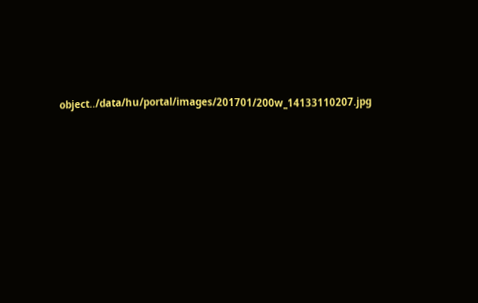object../data/hu/portal/images/201701/200w_14133110207.jpg